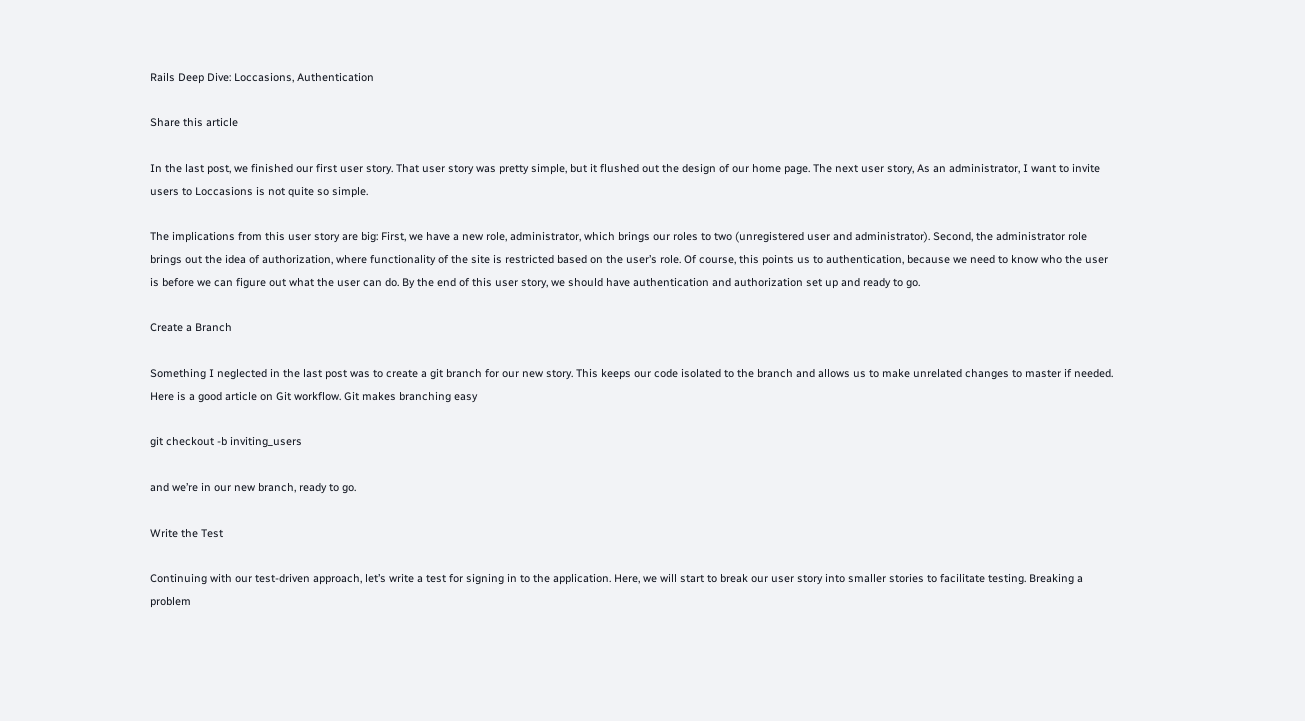Rails Deep Dive: Loccasions, Authentication

Share this article

In the last post, we finished our first user story. That user story was pretty simple, but it flushed out the design of our home page. The next user story, As an administrator, I want to invite users to Loccasions is not quite so simple.

The implications from this user story are big: First, we have a new role, administrator, which brings our roles to two (unregistered user and administrator). Second, the administrator role brings out the idea of authorization, where functionality of the site is restricted based on the user’s role. Of course, this points us to authentication, because we need to know who the user is before we can figure out what the user can do. By the end of this user story, we should have authentication and authorization set up and ready to go.

Create a Branch

Something I neglected in the last post was to create a git branch for our new story. This keeps our code isolated to the branch and allows us to make unrelated changes to master if needed. Here is a good article on Git workflow. Git makes branching easy

git checkout -b inviting_users

and we’re in our new branch, ready to go.

Write the Test

Continuing with our test-driven approach, let’s write a test for signing in to the application. Here, we will start to break our user story into smaller stories to facilitate testing. Breaking a problem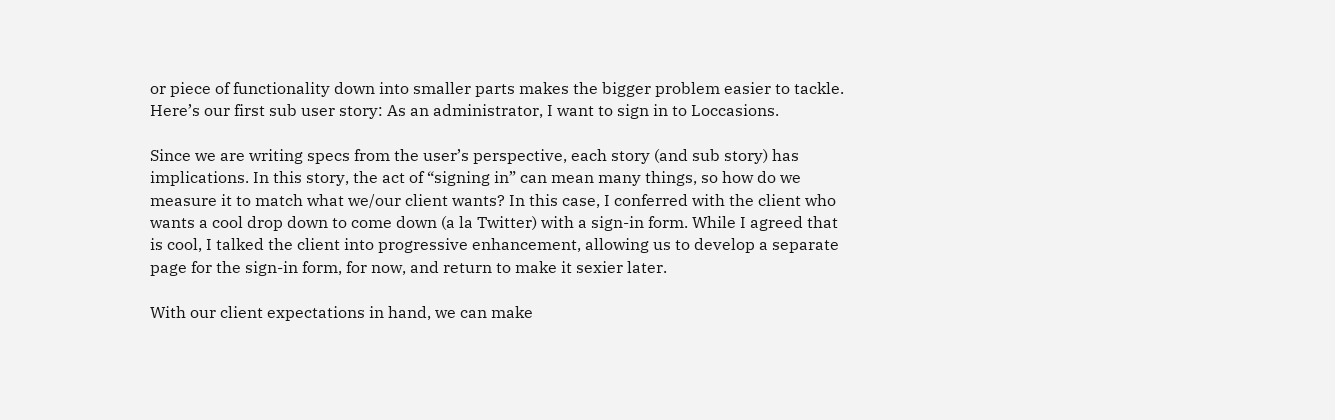or piece of functionality down into smaller parts makes the bigger problem easier to tackle. Here’s our first sub user story: As an administrator, I want to sign in to Loccasions.

Since we are writing specs from the user’s perspective, each story (and sub story) has implications. In this story, the act of “signing in” can mean many things, so how do we measure it to match what we/our client wants? In this case, I conferred with the client who wants a cool drop down to come down (a la Twitter) with a sign-in form. While I agreed that is cool, I talked the client into progressive enhancement, allowing us to develop a separate page for the sign-in form, for now, and return to make it sexier later.

With our client expectations in hand, we can make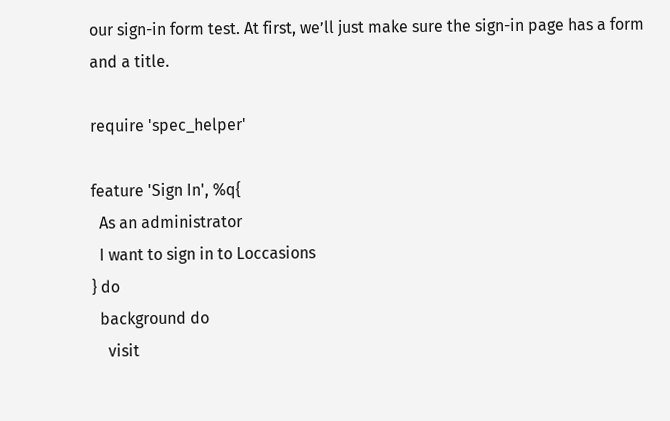our sign-in form test. At first, we’ll just make sure the sign-in page has a form and a title.

require 'spec_helper'

feature 'Sign In', %q{
  As an administrator
  I want to sign in to Loccasions
} do
  background do
    visit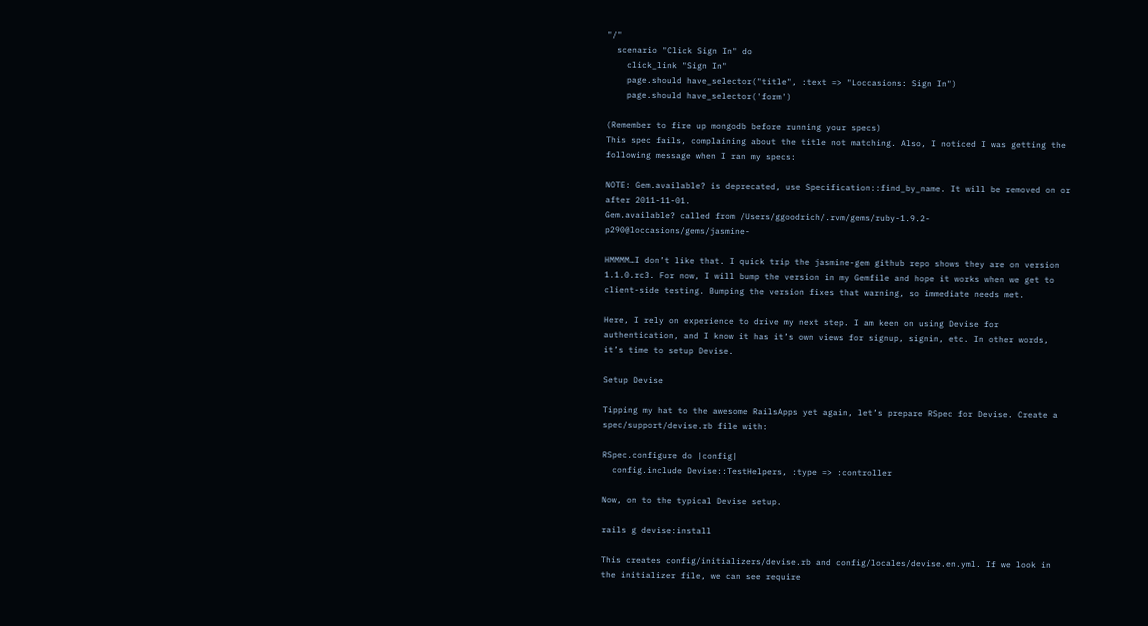"/"
  scenario "Click Sign In" do
    click_link "Sign In"
    page.should have_selector("title", :text => "Loccasions: Sign In")
    page.should have_selector('form')

(Remember to fire up mongodb before running your specs)
This spec fails, complaining about the title not matching. Also, I noticed I was getting the following message when I ran my specs:

NOTE: Gem.available? is deprecated, use Specification::find_by_name. It will be removed on or after 2011-11-01.
Gem.available? called from /Users/ggoodrich/.rvm/gems/ruby-1.9.2-p290@loccasions/gems/jasmine-

HMMMM…I don’t like that. I quick trip the jasmine-gem github repo shows they are on version 1.1.0.rc3. For now, I will bump the version in my Gemfile and hope it works when we get to client-side testing. Bumping the version fixes that warning, so immediate needs met.

Here, I rely on experience to drive my next step. I am keen on using Devise for authentication, and I know it has it’s own views for signup, signin, etc. In other words, it’s time to setup Devise.

Setup Devise

Tipping my hat to the awesome RailsApps yet again, let’s prepare RSpec for Devise. Create a spec/support/devise.rb file with:

RSpec.configure do |config|
  config.include Devise::TestHelpers, :type => :controller

Now, on to the typical Devise setup.

rails g devise:install

This creates config/initializers/devise.rb and config/locales/devise.en.yml. If we look in the initializer file, we can see require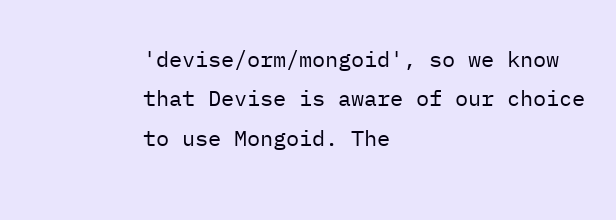'devise/orm/mongoid', so we know that Devise is aware of our choice to use Mongoid. The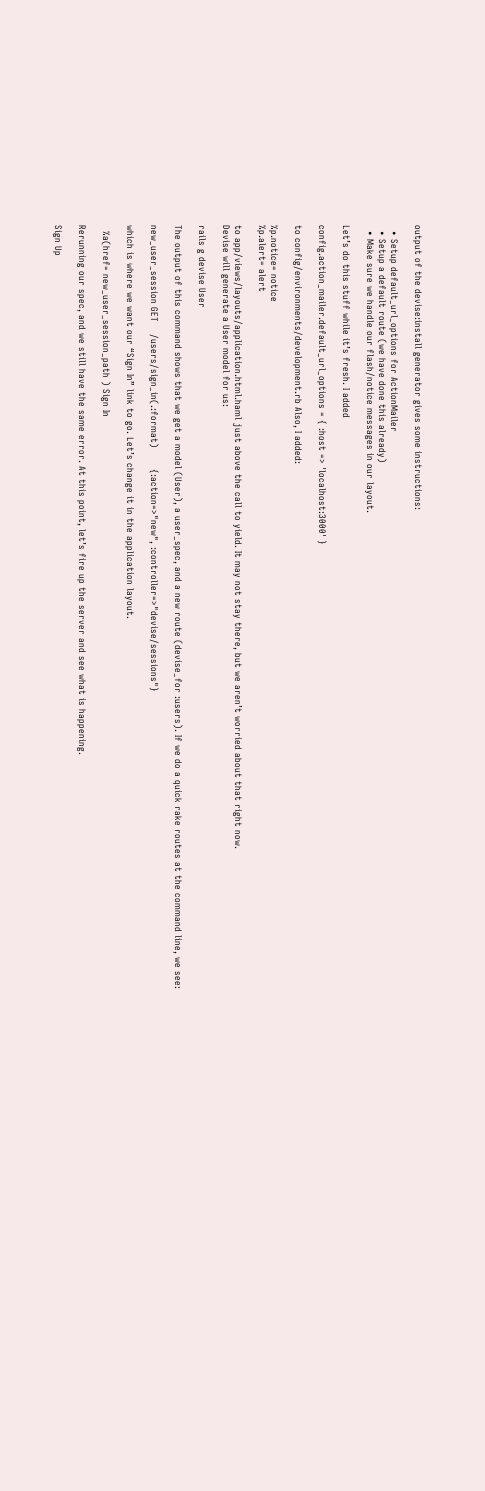output of the devise:install generator gives some instructions:

  • Setup default_url_options for ActionMailer
  • Setup a default route (we have done this already)
  • Make sure we handle our flash/notice messages in our layout.

Let’s do this stuff while it’s fresh. I added

config.action_mailer.default_url_options = { :host => 'localhost:3000' }

to config/environments/development.rb Also, I added:

%p.notice= notice
%p.alert= alert

to app/views/layouts/application.html.haml just above the call to yield. It may not stay there, but we aren’t worried about that right now.
Devise will generate a User model for us:

rails g devise User

The output of this command shows that we get a model (User), a user_spec, and a new route (devise_for :users). If we do a quick rake routes at the command line, we see:

new_user_session GET    /users/sign_in(.:format)       {:action=>"new", :controller=>"devise/sessions"}

which is where we want our “Sign In” link to go. Let’s change it in the application layout.

  %a(href= new_user_session_path ) Sign In

Rerunning our spec, and we still have the same error. At this point, let’s fire up the server and see what is happening.

Sign Up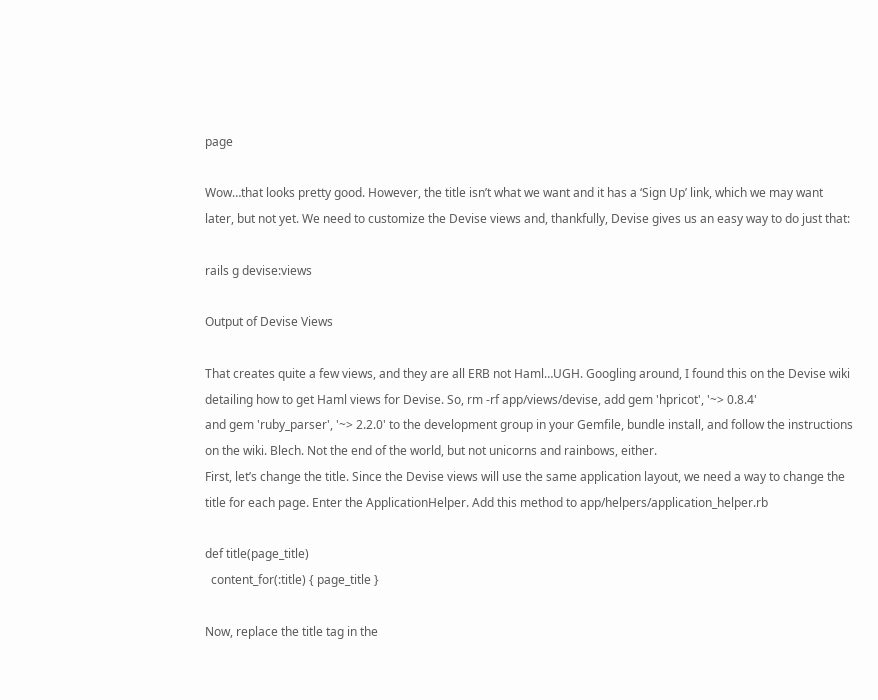page

Wow…that looks pretty good. However, the title isn’t what we want and it has a ‘Sign Up’ link, which we may want later, but not yet. We need to customize the Devise views and, thankfully, Devise gives us an easy way to do just that:

rails g devise:views

Output of Devise Views

That creates quite a few views, and they are all ERB not Haml…UGH. Googling around, I found this on the Devise wiki detailing how to get Haml views for Devise. So, rm -rf app/views/devise, add gem 'hpricot', '~> 0.8.4'
and gem 'ruby_parser', '~> 2.2.0' to the development group in your Gemfile, bundle install, and follow the instructions on the wiki. Blech. Not the end of the world, but not unicorns and rainbows, either.
First, let’s change the title. Since the Devise views will use the same application layout, we need a way to change the title for each page. Enter the ApplicationHelper. Add this method to app/helpers/application_helper.rb

def title(page_title)
  content_for(:title) { page_title }

Now, replace the title tag in the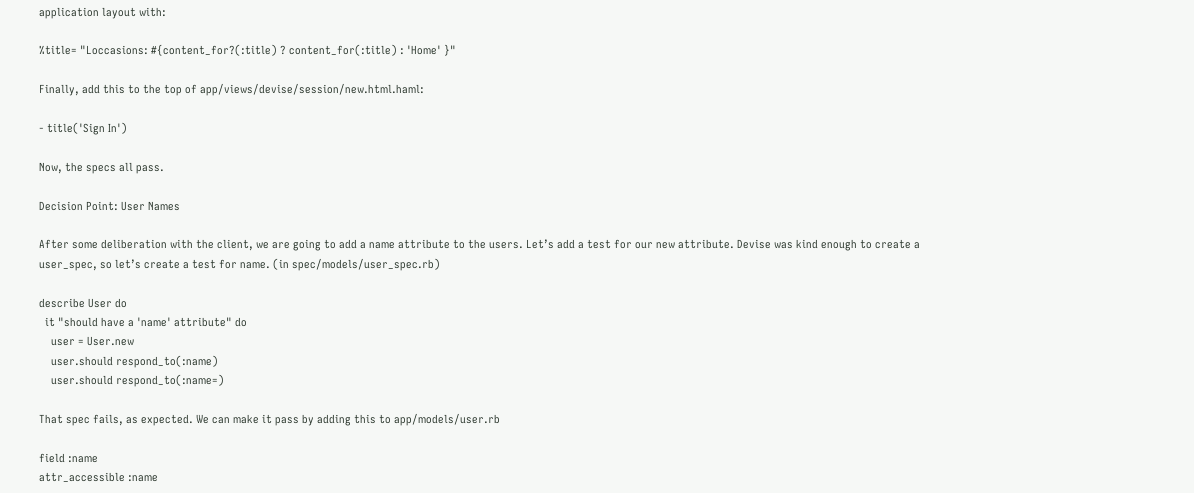application layout with:

%title= "Loccasions: #{content_for?(:title) ? content_for(:title) : 'Home' }"

Finally, add this to the top of app/views/devise/session/new.html.haml:

- title('Sign In')

Now, the specs all pass.

Decision Point: User Names

After some deliberation with the client, we are going to add a name attribute to the users. Let’s add a test for our new attribute. Devise was kind enough to create a user_spec, so let’s create a test for name. (in spec/models/user_spec.rb)

describe User do
  it "should have a 'name' attribute" do
    user = User.new
    user.should respond_to(:name)
    user.should respond_to(:name=)

That spec fails, as expected. We can make it pass by adding this to app/models/user.rb

field :name
attr_accessible :name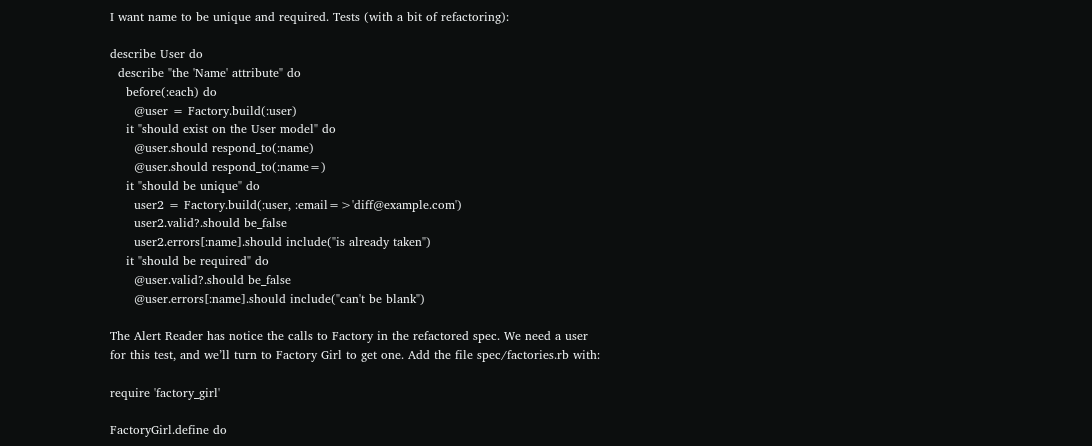I want name to be unique and required. Tests (with a bit of refactoring):

describe User do
  describe "the 'Name' attribute" do
    before(:each) do
      @user = Factory.build(:user)
    it "should exist on the User model" do
      @user.should respond_to(:name)
      @user.should respond_to(:name=)
    it "should be unique" do
      user2 = Factory.build(:user, :email=>'diff@example.com')
      user2.valid?.should be_false
      user2.errors[:name].should include("is already taken")
    it "should be required" do
      @user.valid?.should be_false
      @user.errors[:name].should include("can't be blank")

The Alert Reader has notice the calls to Factory in the refactored spec. We need a user for this test, and we’ll turn to Factory Girl to get one. Add the file spec/factories.rb with:

require 'factory_girl'

FactoryGirl.define do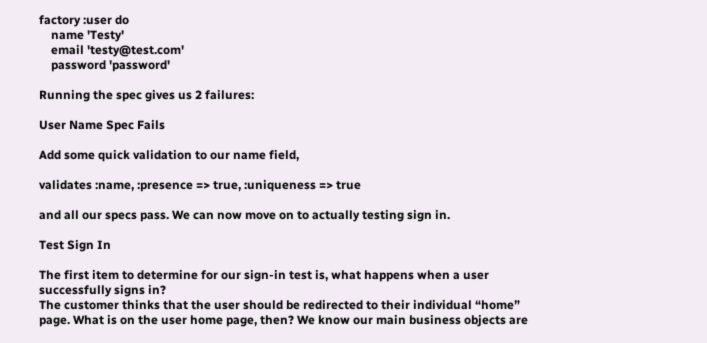factory :user do
    name 'Testy'
    email 'testy@test.com'
    password 'password'

Running the spec gives us 2 failures:

User Name Spec Fails

Add some quick validation to our name field,

validates :name, :presence => true, :uniqueness => true

and all our specs pass. We can now move on to actually testing sign in.

Test Sign In

The first item to determine for our sign-in test is, what happens when a user successfully signs in?
The customer thinks that the user should be redirected to their individual “home” page. What is on the user home page, then? We know our main business objects are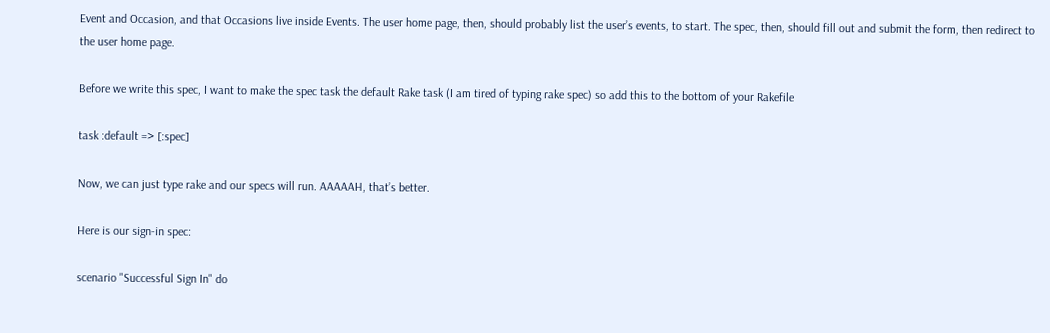Event and Occasion, and that Occasions live inside Events. The user home page, then, should probably list the user’s events, to start. The spec, then, should fill out and submit the form, then redirect to the user home page.

Before we write this spec, I want to make the spec task the default Rake task (I am tired of typing rake spec) so add this to the bottom of your Rakefile

task :default => [:spec]

Now, we can just type rake and our specs will run. AAAAAH, that’s better.

Here is our sign-in spec:

scenario "Successful Sign In" do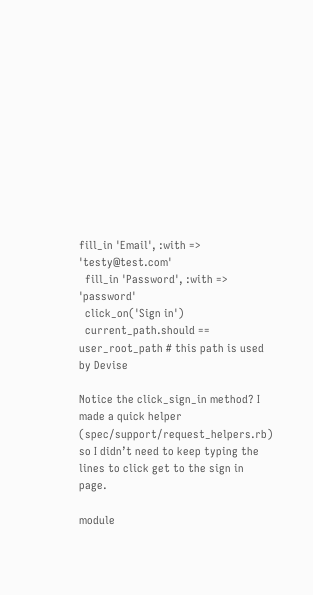fill_in 'Email', :with => 'testy@test.com'
  fill_in 'Password', :with => 'password'
  click_on('Sign in')
  current_path.should == user_root_path # this path is used by Devise

Notice the click_sign_in method? I made a quick helper (spec/support/request_helpers.rb) so I didn’t need to keep typing the lines to click get to the sign in page.

module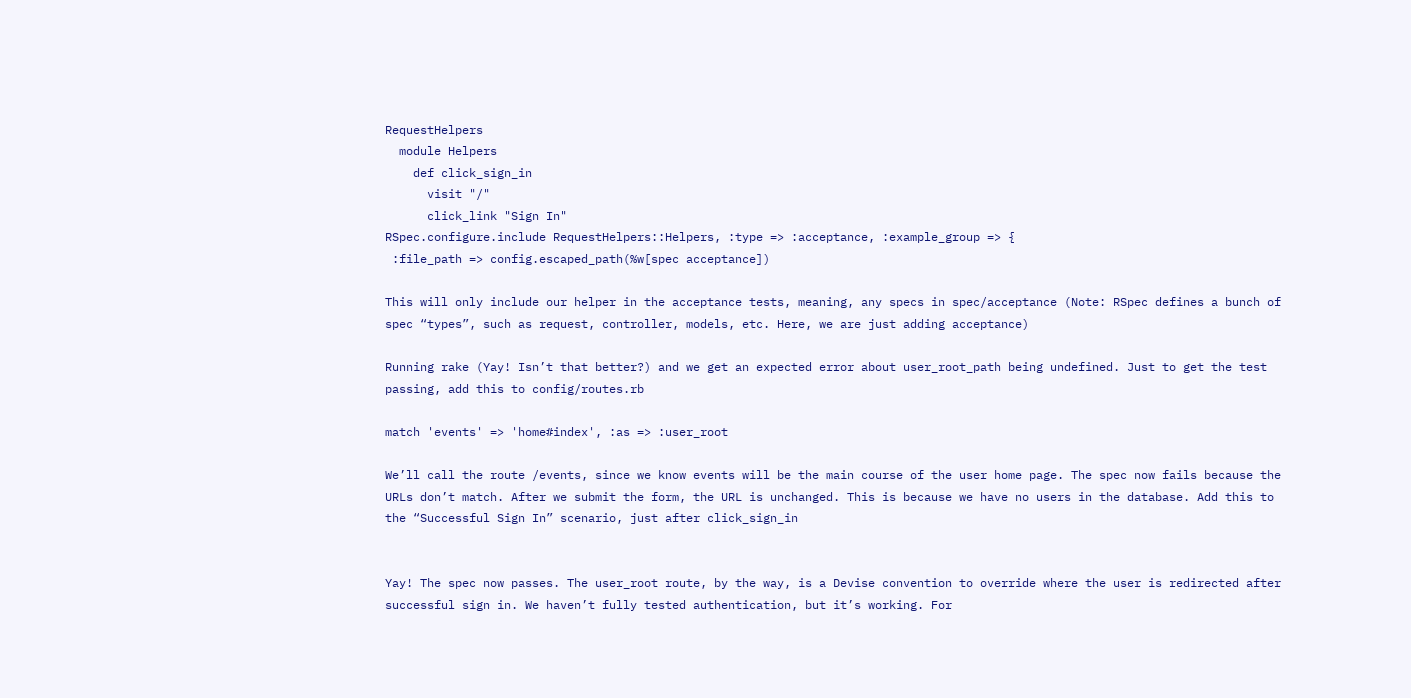RequestHelpers
  module Helpers
    def click_sign_in
      visit "/"
      click_link "Sign In"
RSpec.configure.include RequestHelpers::Helpers, :type => :acceptance, :example_group => {
 :file_path => config.escaped_path(%w[spec acceptance])

This will only include our helper in the acceptance tests, meaning, any specs in spec/acceptance (Note: RSpec defines a bunch of spec “types”, such as request, controller, models, etc. Here, we are just adding acceptance)

Running rake (Yay! Isn’t that better?) and we get an expected error about user_root_path being undefined. Just to get the test passing, add this to config/routes.rb

match 'events' => 'home#index', :as => :user_root

We’ll call the route /events, since we know events will be the main course of the user home page. The spec now fails because the URLs don’t match. After we submit the form, the URL is unchanged. This is because we have no users in the database. Add this to the “Successful Sign In” scenario, just after click_sign_in


Yay! The spec now passes. The user_root route, by the way, is a Devise convention to override where the user is redirected after successful sign in. We haven’t fully tested authentication, but it’s working. For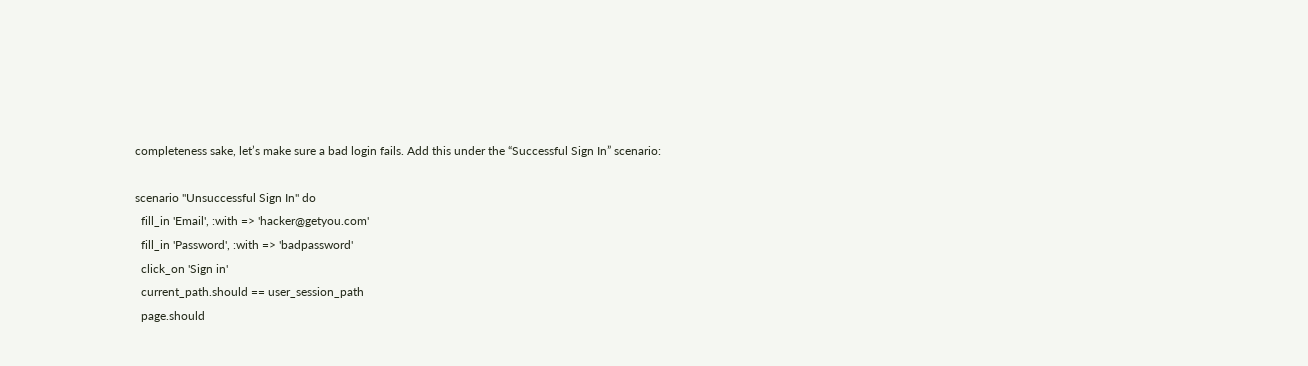completeness sake, let’s make sure a bad login fails. Add this under the “Successful Sign In” scenario:

scenario "Unsuccessful Sign In" do
  fill_in 'Email', :with => 'hacker@getyou.com'
  fill_in 'Password', :with => 'badpassword'
  click_on 'Sign in'
  current_path.should == user_session_path
  page.should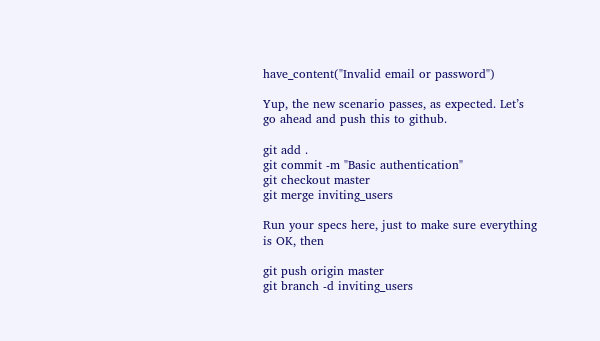have_content("Invalid email or password")

Yup, the new scenario passes, as expected. Let’s go ahead and push this to github.

git add .
git commit -m "Basic authentication"
git checkout master
git merge inviting_users

Run your specs here, just to make sure everything is OK, then

git push origin master
git branch -d inviting_users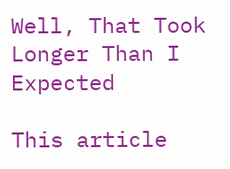Well, That Took Longer Than I Expected

This article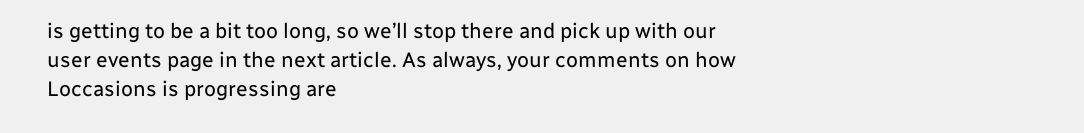is getting to be a bit too long, so we’ll stop there and pick up with our user events page in the next article. As always, your comments on how Loccasions is progressing are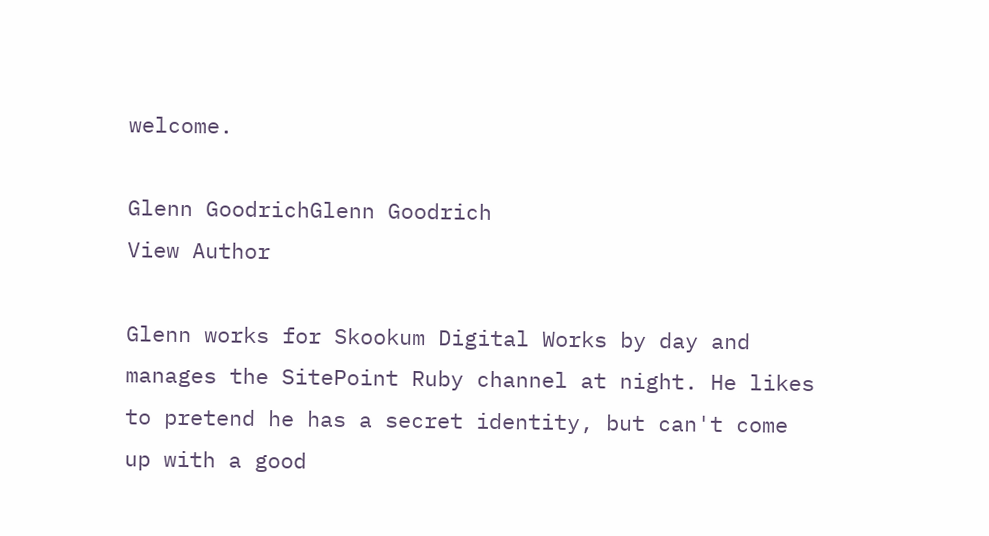welcome.

Glenn GoodrichGlenn Goodrich
View Author

Glenn works for Skookum Digital Works by day and manages the SitePoint Ruby channel at night. He likes to pretend he has a secret identity, but can't come up with a good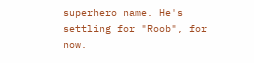superhero name. He's settling for "Roob", for now.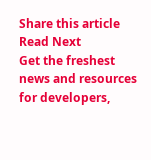Share this article
Read Next
Get the freshest news and resources for developers,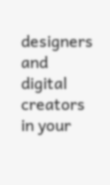designers and digital creators in your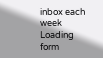inbox each week
Loading form